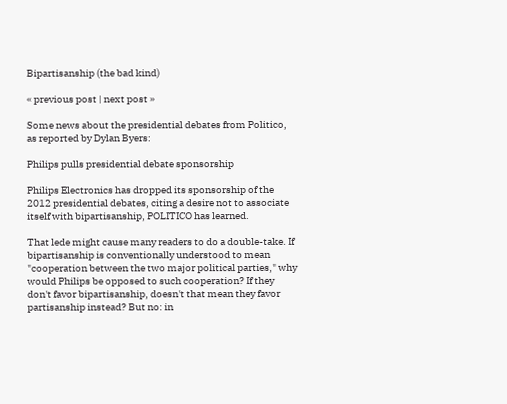Bipartisanship (the bad kind)

« previous post | next post »

Some news about the presidential debates from Politico, as reported by Dylan Byers:

Philips pulls presidential debate sponsorship

Philips Electronics has dropped its sponsorship of the 2012 presidential debates, citing a desire not to associate itself with bipartisanship, POLITICO has learned.

That lede might cause many readers to do a double-take. If bipartisanship is conventionally understood to mean "cooperation between the two major political parties," why would Philips be opposed to such cooperation? If they don't favor bipartisanship, doesn't that mean they favor partisanship instead? But no: in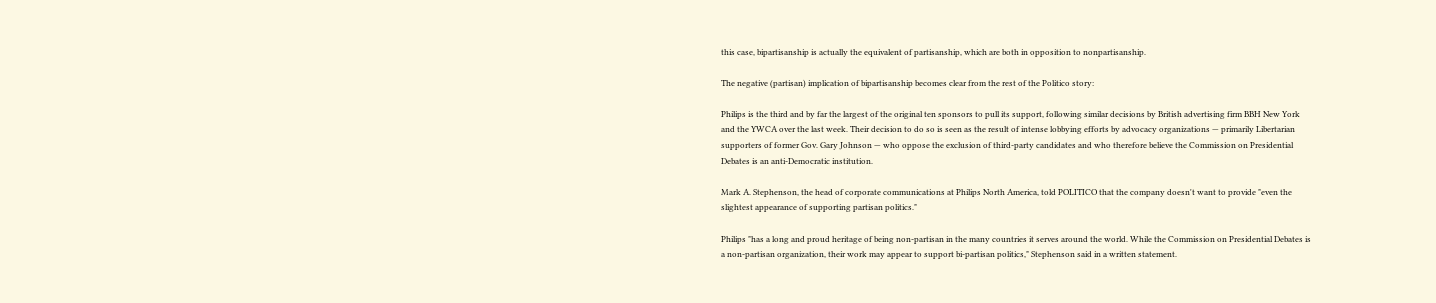this case, bipartisanship is actually the equivalent of partisanship, which are both in opposition to nonpartisanship.

The negative (partisan) implication of bipartisanship becomes clear from the rest of the Politico story:

Philips is the third and by far the largest of the original ten sponsors to pull its support, following similar decisions by British advertising firm BBH New York and the YWCA over the last week. Their decision to do so is seen as the result of intense lobbying efforts by advocacy organizations — primarily Libertarian supporters of former Gov. Gary Johnson — who oppose the exclusion of third-party candidates and who therefore believe the Commission on Presidential Debates is an anti-Democratic institution.

Mark A. Stephenson, the head of corporate communications at Philips North America, told POLITICO that the company doesn't want to provide "even the slightest appearance of supporting partisan politics."

Philips "has a long and proud heritage of being non-partisan in the many countries it serves around the world. While the Commission on Presidential Debates is a non-partisan organization, their work may appear to support bi-partisan politics," Stephenson said in a written statement.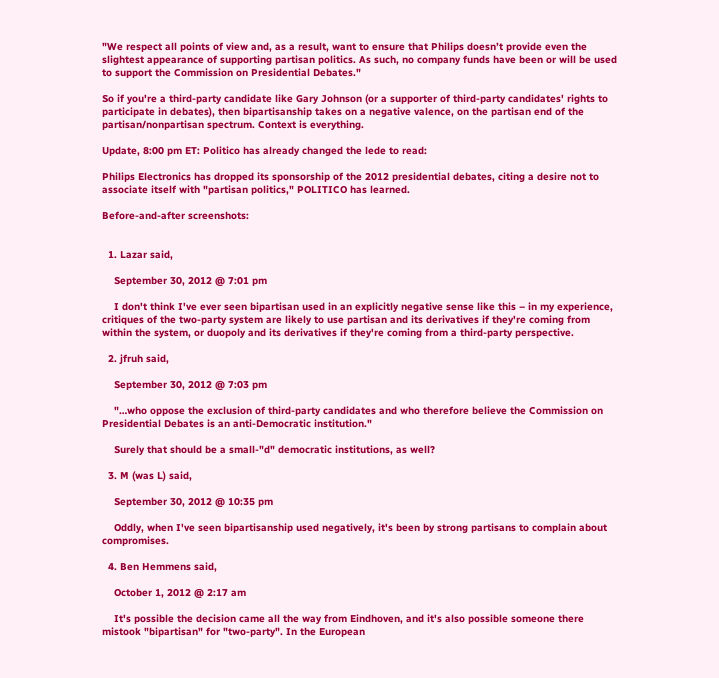"We respect all points of view and, as a result, want to ensure that Philips doesn’t provide even the slightest appearance of supporting partisan politics. As such, no company funds have been or will be used to support the Commission on Presidential Debates."

So if you're a third-party candidate like Gary Johnson (or a supporter of third-party candidates' rights to participate in debates), then bipartisanship takes on a negative valence, on the partisan end of the partisan/nonpartisan spectrum. Context is everything.

Update, 8:00 pm ET: Politico has already changed the lede to read:

Philips Electronics has dropped its sponsorship of the 2012 presidential debates, citing a desire not to associate itself with "partisan politics," POLITICO has learned.

Before-and-after screenshots:


  1. Lazar said,

    September 30, 2012 @ 7:01 pm

    I don't think I've ever seen bipartisan used in an explicitly negative sense like this – in my experience, critiques of the two-party system are likely to use partisan and its derivatives if they're coming from within the system, or duopoly and its derivatives if they're coming from a third-party perspective.

  2. jfruh said,

    September 30, 2012 @ 7:03 pm

    "…who oppose the exclusion of third-party candidates and who therefore believe the Commission on Presidential Debates is an anti-Democratic institution."

    Surely that should be a small-"d" democratic institutions, as well?

  3. M (was L) said,

    September 30, 2012 @ 10:35 pm

    Oddly, when I've seen bipartisanship used negatively, it's been by strong partisans to complain about compromises.

  4. Ben Hemmens said,

    October 1, 2012 @ 2:17 am

    It's possible the decision came all the way from Eindhoven, and it's also possible someone there mistook "bipartisan" for "two-party". In the European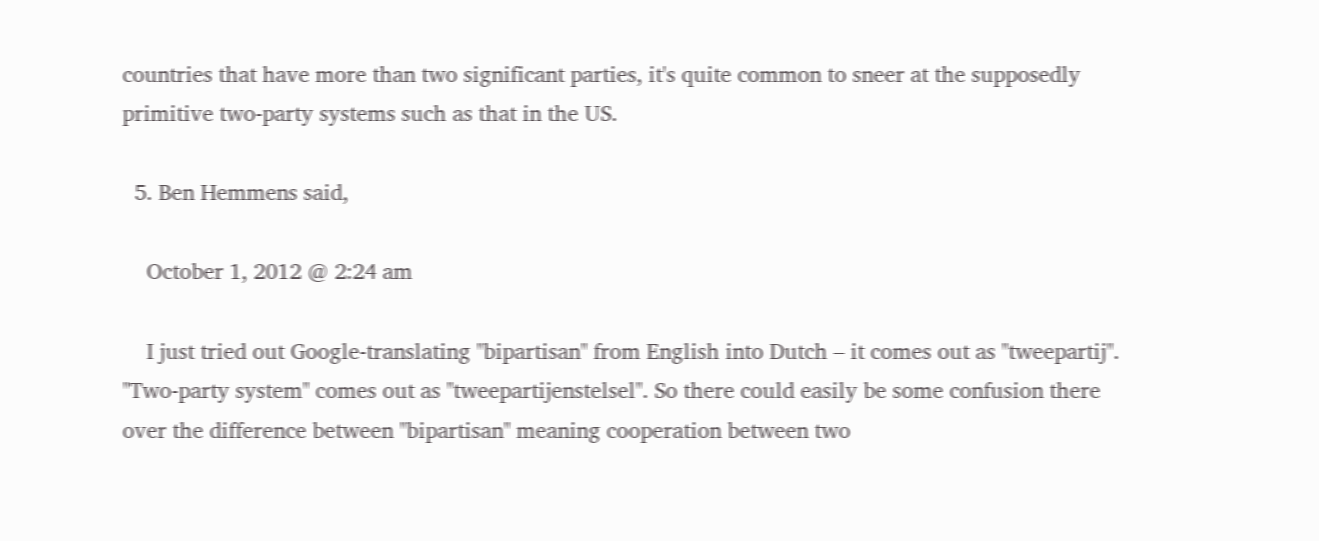countries that have more than two significant parties, it's quite common to sneer at the supposedly primitive two-party systems such as that in the US.

  5. Ben Hemmens said,

    October 1, 2012 @ 2:24 am

    I just tried out Google-translating "bipartisan" from English into Dutch – it comes out as "tweepartij". "Two-party system" comes out as "tweepartijenstelsel". So there could easily be some confusion there over the difference between "bipartisan" meaning cooperation between two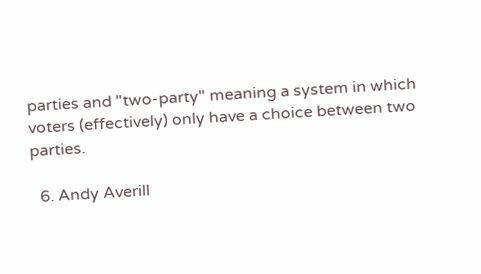parties and "two-party" meaning a system in which voters (effectively) only have a choice between two parties.

  6. Andy Averill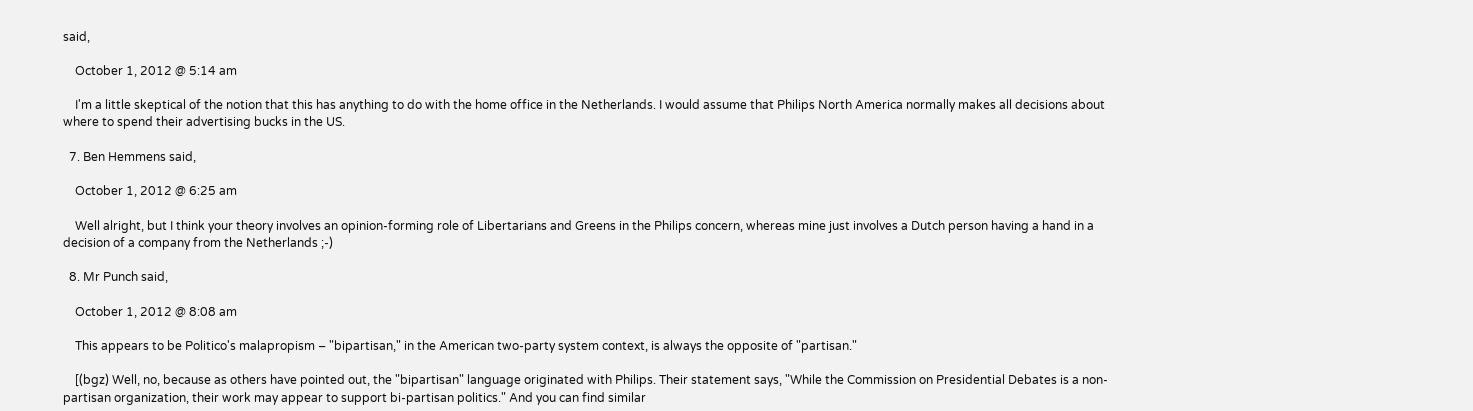said,

    October 1, 2012 @ 5:14 am

    I'm a little skeptical of the notion that this has anything to do with the home office in the Netherlands. I would assume that Philips North America normally makes all decisions about where to spend their advertising bucks in the US.

  7. Ben Hemmens said,

    October 1, 2012 @ 6:25 am

    Well alright, but I think your theory involves an opinion-forming role of Libertarians and Greens in the Philips concern, whereas mine just involves a Dutch person having a hand in a decision of a company from the Netherlands ;-)

  8. Mr Punch said,

    October 1, 2012 @ 8:08 am

    This appears to be Politico's malapropism – "bipartisan," in the American two-party system context, is always the opposite of "partisan."

    [(bgz) Well, no, because as others have pointed out, the "bipartisan" language originated with Philips. Their statement says, "While the Commission on Presidential Debates is a non-partisan organization, their work may appear to support bi-partisan politics." And you can find similar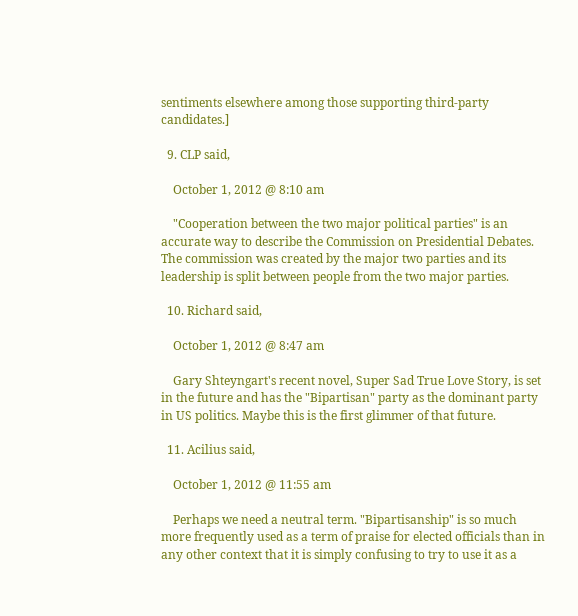sentiments elsewhere among those supporting third-party candidates.]

  9. CLP said,

    October 1, 2012 @ 8:10 am

    "Cooperation between the two major political parties" is an accurate way to describe the Commission on Presidential Debates. The commission was created by the major two parties and its leadership is split between people from the two major parties.

  10. Richard said,

    October 1, 2012 @ 8:47 am

    Gary Shteyngart's recent novel, Super Sad True Love Story, is set in the future and has the "Bipartisan" party as the dominant party in US politics. Maybe this is the first glimmer of that future.

  11. Acilius said,

    October 1, 2012 @ 11:55 am

    Perhaps we need a neutral term. "Bipartisanship" is so much more frequently used as a term of praise for elected officials than in any other context that it is simply confusing to try to use it as a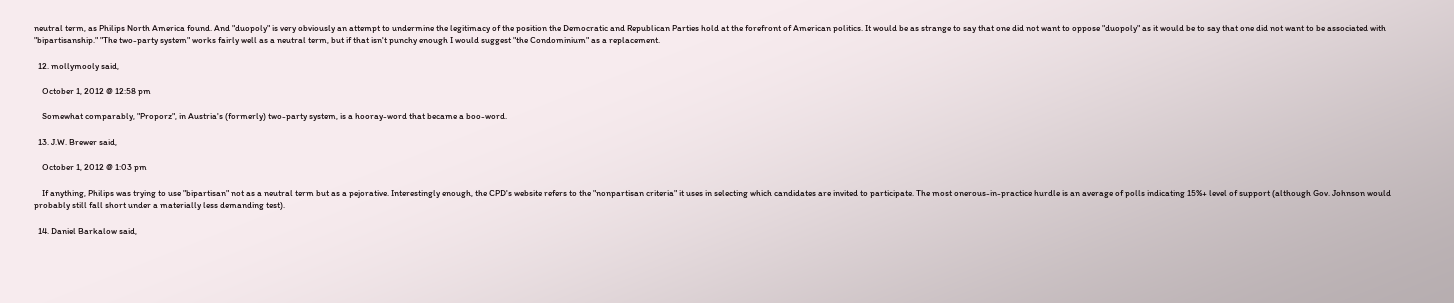neutral term, as Philips North America found. And "duopoly" is very obviously an attempt to undermine the legitimacy of the position the Democratic and Republican Parties hold at the forefront of American politics. It would be as strange to say that one did not want to oppose "duopoly" as it would be to say that one did not want to be associated with "bipartisanship." "The two-party system" works fairly well as a neutral term, but if that isn't punchy enough I would suggest "the Condominium" as a replacement.

  12. mollymooly said,

    October 1, 2012 @ 12:58 pm

    Somewhat comparably, "Proporz", in Austria's (formerly) two-party system, is a hooray-word that became a boo-word.

  13. J.W. Brewer said,

    October 1, 2012 @ 1:03 pm

    If anything, Philips was trying to use "bipartisan" not as a neutral term but as a pejorative. Interestingly enough, the CPD's website refers to the "nonpartisan criteria" it uses in selecting which candidates are invited to participate. The most onerous-in-practice hurdle is an average of polls indicating 15%+ level of support (although Gov. Johnson would probably still fall short under a materially less demanding test).

  14. Daniel Barkalow said,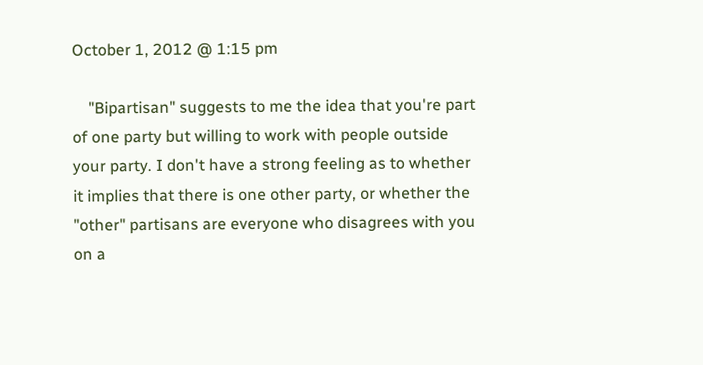October 1, 2012 @ 1:15 pm

    "Bipartisan" suggests to me the idea that you're part of one party but willing to work with people outside your party. I don't have a strong feeling as to whether it implies that there is one other party, or whether the "other" partisans are everyone who disagrees with you on a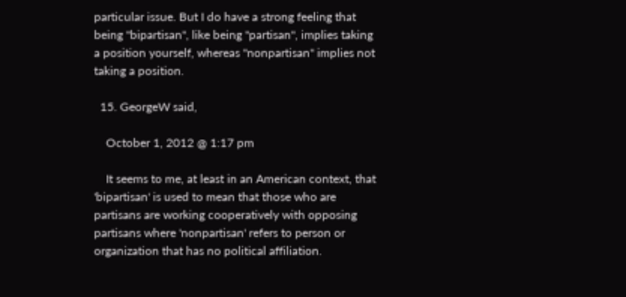particular issue. But I do have a strong feeling that being "bipartisan", like being "partisan", implies taking a position yourself, whereas "nonpartisan" implies not taking a position.

  15. GeorgeW said,

    October 1, 2012 @ 1:17 pm

    It seems to me, at least in an American context, that 'bipartisan' is used to mean that those who are partisans are working cooperatively with opposing partisans where 'nonpartisan' refers to person or organization that has no political affiliation.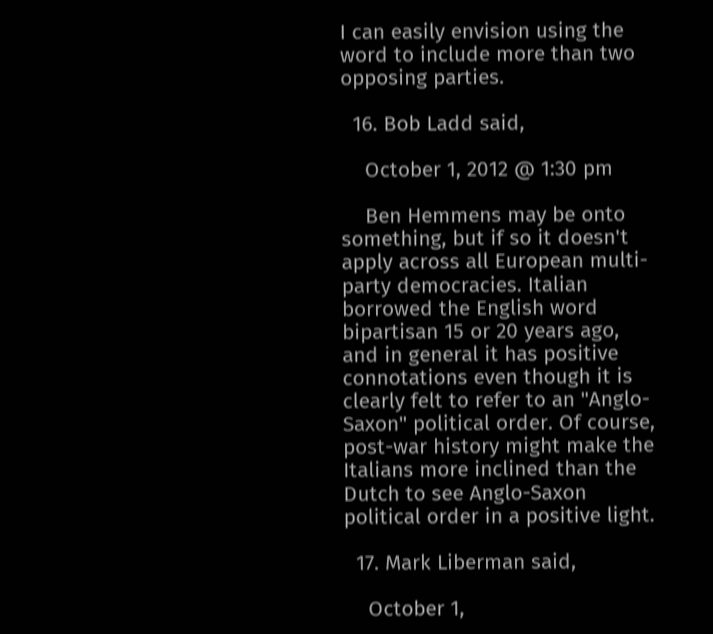I can easily envision using the word to include more than two opposing parties.

  16. Bob Ladd said,

    October 1, 2012 @ 1:30 pm

    Ben Hemmens may be onto something, but if so it doesn't apply across all European multi-party democracies. Italian borrowed the English word bipartisan 15 or 20 years ago, and in general it has positive connotations even though it is clearly felt to refer to an "Anglo-Saxon" political order. Of course, post-war history might make the Italians more inclined than the Dutch to see Anglo-Saxon political order in a positive light.

  17. Mark Liberman said,

    October 1,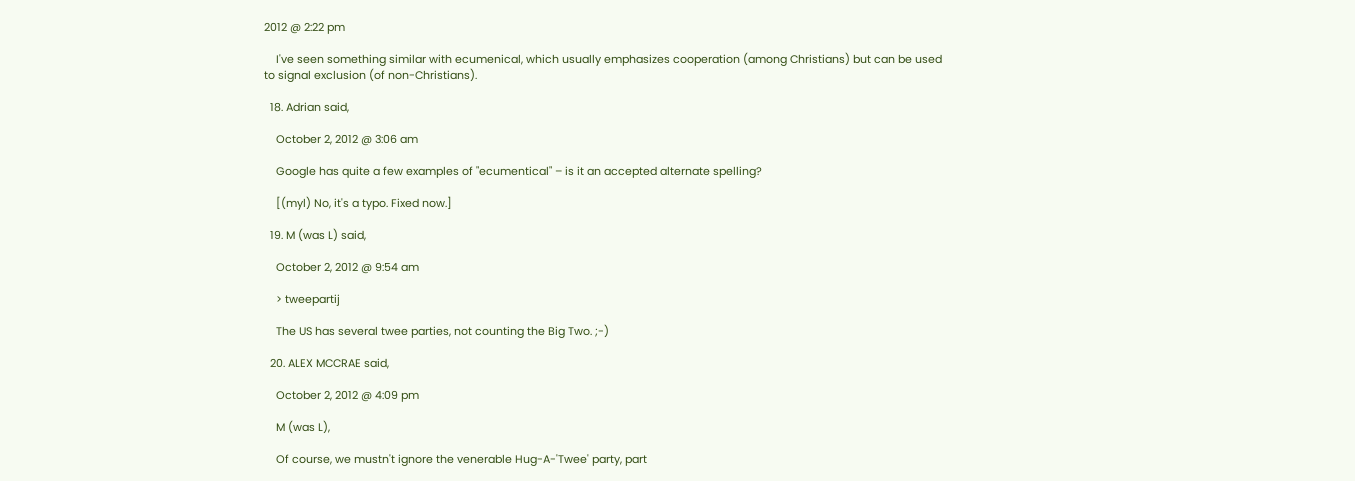2012 @ 2:22 pm

    I've seen something similar with ecumenical, which usually emphasizes cooperation (among Christians) but can be used to signal exclusion (of non-Christians).

  18. Adrian said,

    October 2, 2012 @ 3:06 am

    Google has quite a few examples of "ecumentical" – is it an accepted alternate spelling?

    [(myl) No, it's a typo. Fixed now.]

  19. M (was L) said,

    October 2, 2012 @ 9:54 am

    > tweepartij

    The US has several twee parties, not counting the Big Two. ;-)

  20. ALEX MCCRAE said,

    October 2, 2012 @ 4:09 pm

    M (was L),

    Of course, we mustn't ignore the venerable Hug-A-'Twee' party, part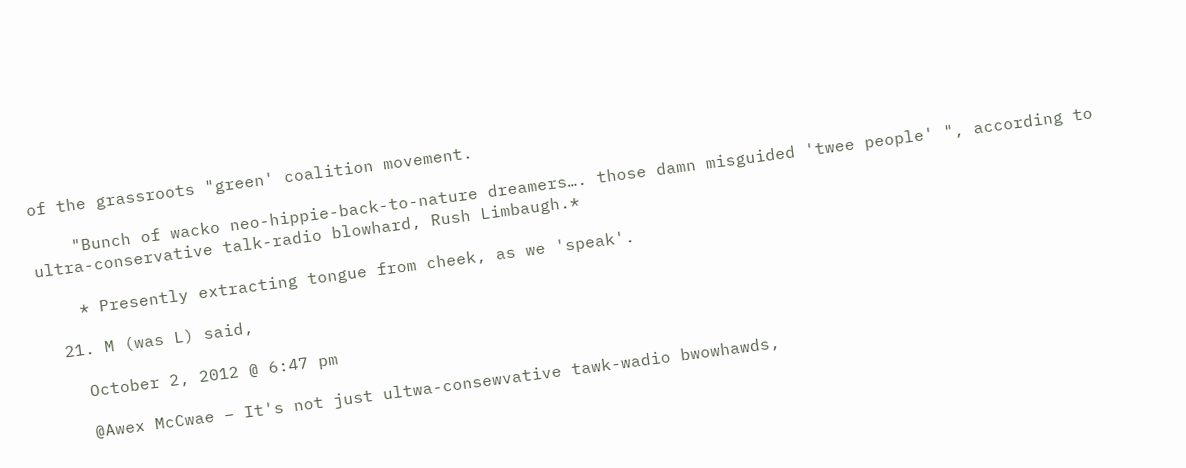of the grassroots "green' coalition movement.

    "Bunch of wacko neo-hippie-back-to-nature dreamers…. those damn misguided 'twee people' ", according to ultra-conservative talk-radio blowhard, Rush Limbaugh.*

    * Presently extracting tongue from cheek, as we 'speak'.

  21. M (was L) said,

    October 2, 2012 @ 6:47 pm

    @Awex McCwae – It's not just ultwa-consewvative tawk-wadio bwowhawds,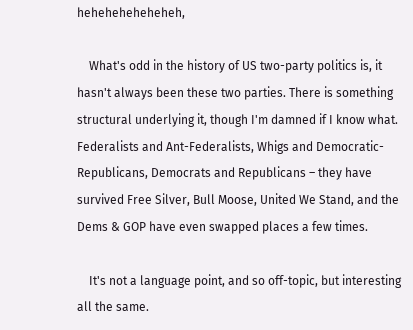heheheheheheheh,

    What's odd in the history of US two-party politics is, it hasn't always been these two parties. There is something structural underlying it, though I'm damned if I know what. Federalists and Ant-Federalists, Whigs and Democratic-Republicans, Democrats and Republicans – they have survived Free Silver, Bull Moose, United We Stand, and the Dems & GOP have even swapped places a few times.

    It's not a language point, and so off-topic, but interesting all the same.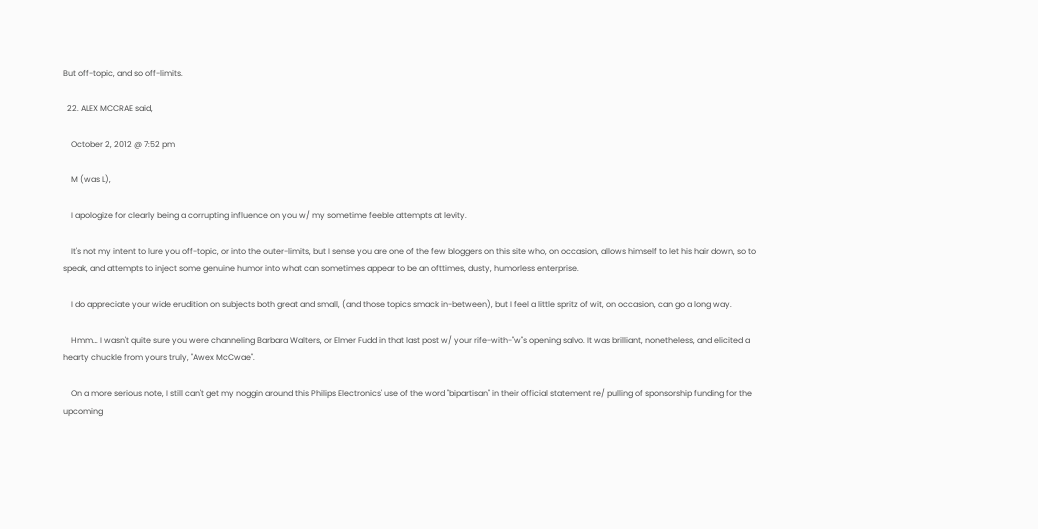But off-topic, and so off-limits.

  22. ALEX MCCRAE said,

    October 2, 2012 @ 7:52 pm

    M (was L),

    I apologize for clearly being a corrupting influence on you w/ my sometime feeble attempts at levity.

    It's not my intent to lure you off-topic, or into the outer-limits, but I sense you are one of the few bloggers on this site who, on occasion, allows himself to let his hair down, so to speak, and attempts to inject some genuine humor into what can sometimes appear to be an ofttimes, dusty, humorless enterprise.

    I do appreciate your wide erudition on subjects both great and small, (and those topics smack in-between), but I feel a little spritz of wit, on occasion, can go a long way.

    Hmm… I wasn't quite sure you were channeling Barbara Walters, or Elmer Fudd in that last post w/ your rife-with-"w"s opening salvo. It was brilliant, nonetheless, and elicited a hearty chuckle from yours truly, "Awex McCwae".

    On a more serious note, I still can't get my noggin around this Philips Electronics' use of the word "bipartisan" in their official statement re/ pulling of sponsorship funding for the upcoming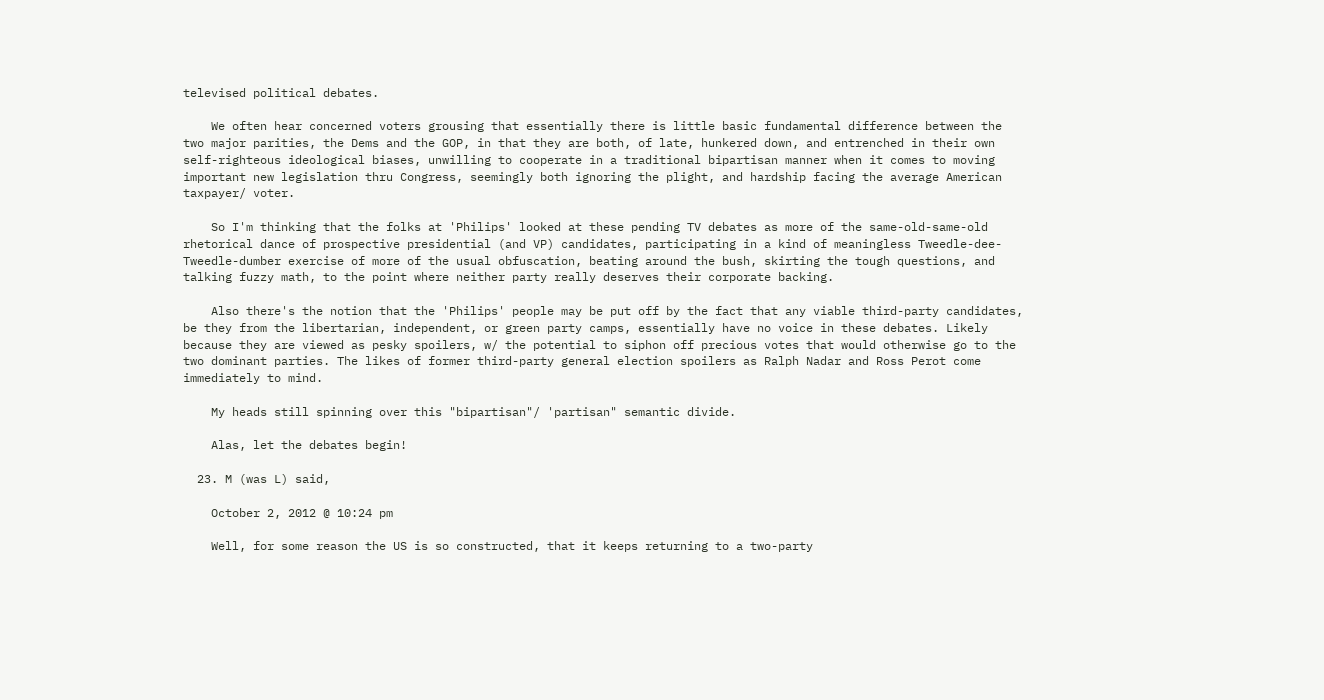televised political debates.

    We often hear concerned voters grousing that essentially there is little basic fundamental difference between the two major parities, the Dems and the GOP, in that they are both, of late, hunkered down, and entrenched in their own self-righteous ideological biases, unwilling to cooperate in a traditional bipartisan manner when it comes to moving important new legislation thru Congress, seemingly both ignoring the plight, and hardship facing the average American taxpayer/ voter.

    So I'm thinking that the folks at 'Philips' looked at these pending TV debates as more of the same-old-same-old rhetorical dance of prospective presidential (and VP) candidates, participating in a kind of meaningless Tweedle-dee-Tweedle-dumber exercise of more of the usual obfuscation, beating around the bush, skirting the tough questions, and talking fuzzy math, to the point where neither party really deserves their corporate backing.

    Also there's the notion that the 'Philips' people may be put off by the fact that any viable third-party candidates, be they from the libertarian, independent, or green party camps, essentially have no voice in these debates. Likely because they are viewed as pesky spoilers, w/ the potential to siphon off precious votes that would otherwise go to the two dominant parties. The likes of former third-party general election spoilers as Ralph Nadar and Ross Perot come immediately to mind.

    My heads still spinning over this "bipartisan"/ 'partisan" semantic divide.

    Alas, let the debates begin!

  23. M (was L) said,

    October 2, 2012 @ 10:24 pm

    Well, for some reason the US is so constructed, that it keeps returning to a two-party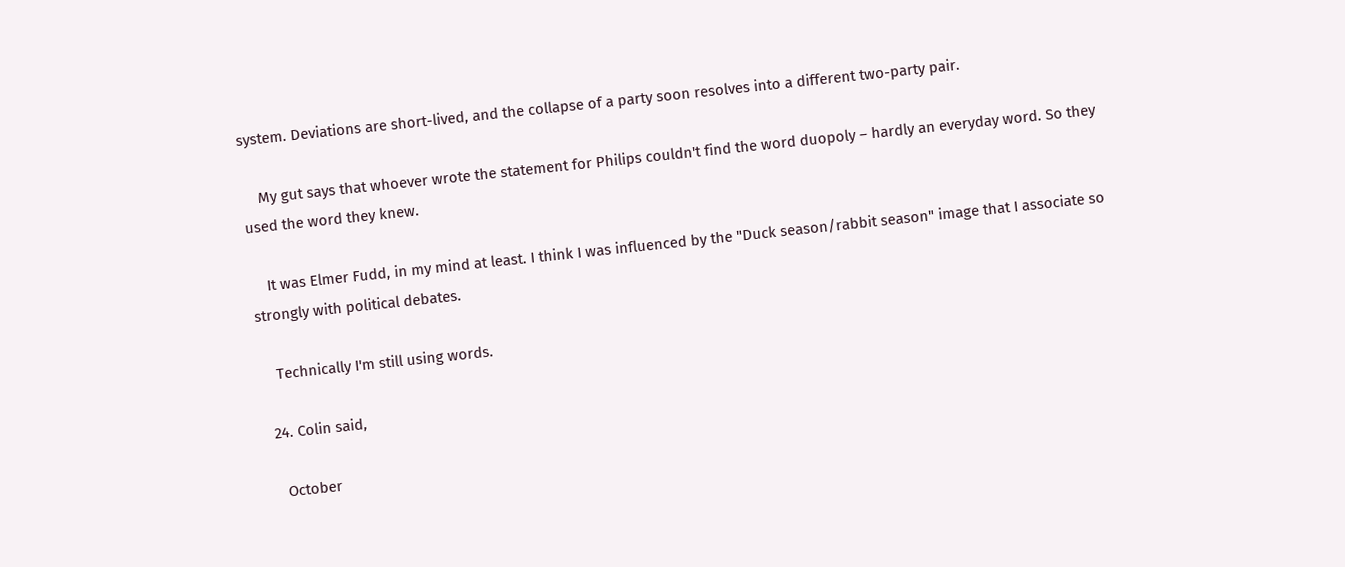system. Deviations are short-lived, and the collapse of a party soon resolves into a different two-party pair.

    My gut says that whoever wrote the statement for Philips couldn't find the word duopoly – hardly an everyday word. So they used the word they knew.

    It was Elmer Fudd, in my mind at least. I think I was influenced by the "Duck season/rabbit season" image that I associate so strongly with political debates.

    Technically I'm still using words.

  24. Colin said,

    October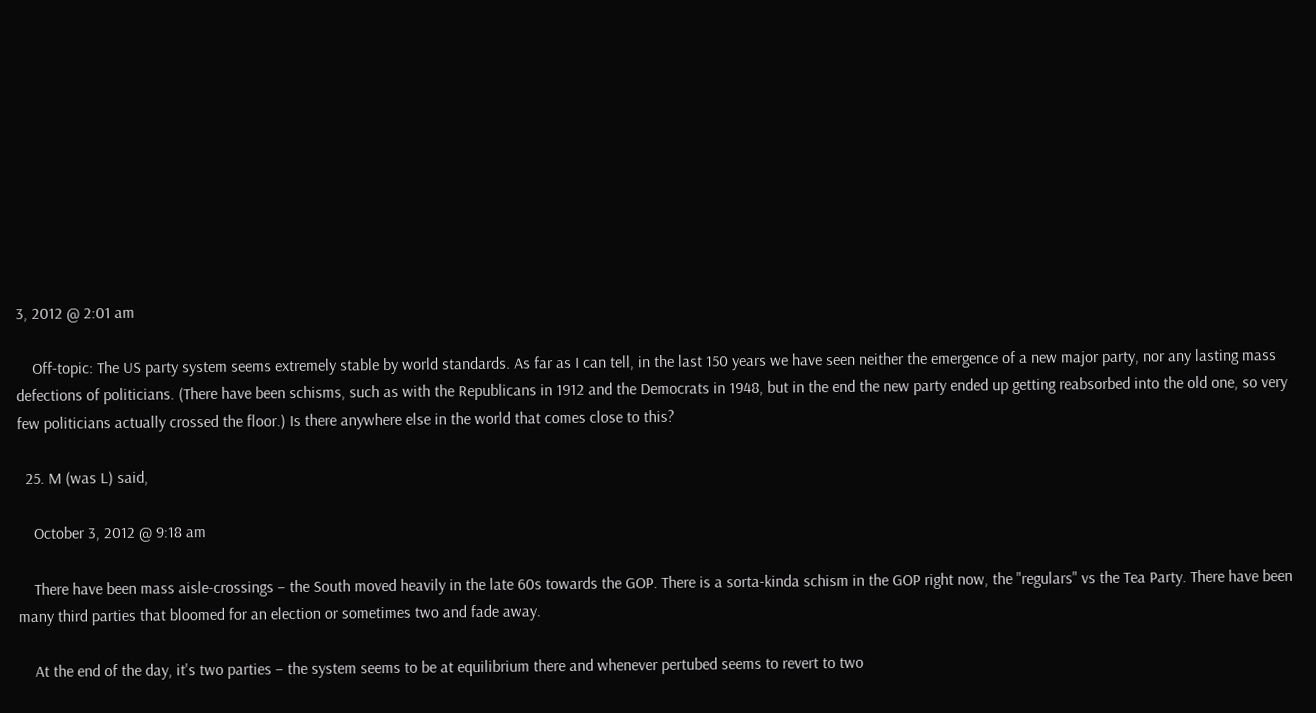3, 2012 @ 2:01 am

    Off-topic: The US party system seems extremely stable by world standards. As far as I can tell, in the last 150 years we have seen neither the emergence of a new major party, nor any lasting mass defections of politicians. (There have been schisms, such as with the Republicans in 1912 and the Democrats in 1948, but in the end the new party ended up getting reabsorbed into the old one, so very few politicians actually crossed the floor.) Is there anywhere else in the world that comes close to this?

  25. M (was L) said,

    October 3, 2012 @ 9:18 am

    There have been mass aisle-crossings – the South moved heavily in the late 60s towards the GOP. There is a sorta-kinda schism in the GOP right now, the "regulars" vs the Tea Party. There have been many third parties that bloomed for an election or sometimes two and fade away.

    At the end of the day, it's two parties – the system seems to be at equilibrium there and whenever pertubed seems to revert to two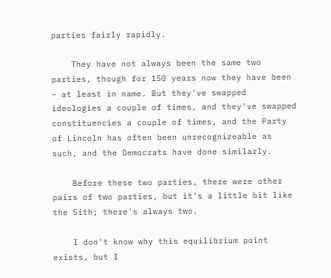parties fairly rapidly.

    They have not always been the same two parties, though for 150 years now they have been – at least in name. But they've swapped ideologies a couple of times, and they've swapped constituencies a couple of times, and the Party of Lincoln has often been unrecognizeable as such, and the Democrats have done similarly.

    Before these two parties, there were other pairs of two parties, but it's a little bit like the Sith; there's always two.

    I don't know why this equilibrium point exists, but I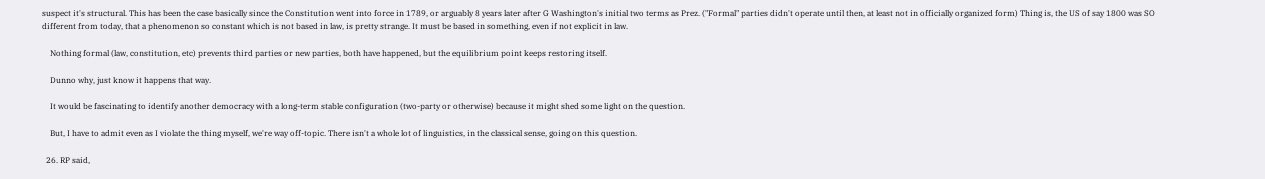suspect it's structural. This has been the case basically since the Constitution went into force in 1789, or arguably 8 years later after G Washington's initial two terms as Prez. ("Formal" parties didn't operate until then, at least not in officially organized form) Thing is, the US of say 1800 was SO different from today, that a phenomenon so constant which is not based in law, is pretty strange. It must be based in something, even if not explicit in law.

    Nothing formal (law, constitution, etc) prevents third parties or new parties, both have happened, but the equilibrium point keeps restoring itself.

    Dunno why, just know it happens that way.

    It would be fascinating to identify another democracy with a long-term stable configuration (two-party or otherwise) because it might shed some light on the question.

    But, I have to admit even as I violate the thing myself, we're way off-topic. There isn't a whole lot of linguistics, in the classical sense, going on this question.

  26. RP said,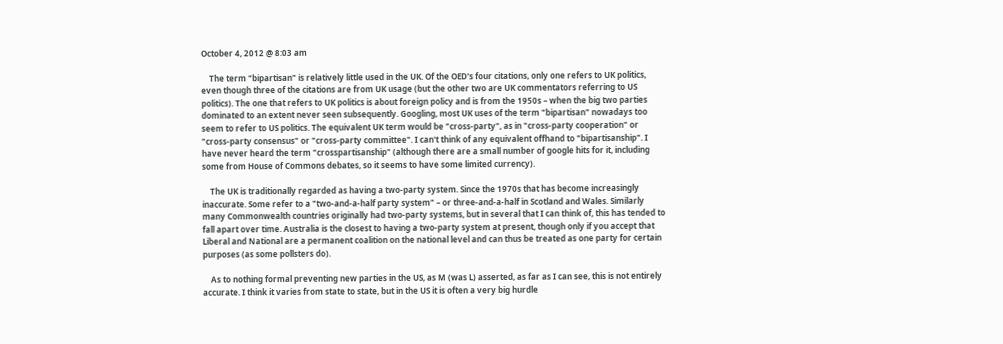October 4, 2012 @ 8:03 am

    The term "bipartisan" is relatively little used in the UK. Of the OED's four citations, only one refers to UK politics, even though three of the citations are from UK usage (but the other two are UK commentators referring to US politics). The one that refers to UK politics is about foreign policy and is from the 1950s – when the big two parties dominated to an extent never seen subsequently. Googling, most UK uses of the term "bipartisan" nowadays too seem to refer to US politics. The equivalent UK term would be "cross-party", as in "cross-party cooperation" or "cross-party consensus" or "cross-party committee". I can't think of any equivalent offhand to "bipartisanship". I have never heard the term "crosspartisanship" (although there are a small number of google hits for it, including some from House of Commons debates, so it seems to have some limited currency).

    The UK is traditionally regarded as having a two-party system. Since the 1970s that has become increasingly inaccurate. Some refer to a "two-and-a-half party system" – or three-and-a-half in Scotland and Wales. Similarly many Commonwealth countries originally had two-party systems, but in several that I can think of, this has tended to fall apart over time. Australia is the closest to having a two-party system at present, though only if you accept that Liberal and National are a permanent coalition on the national level and can thus be treated as one party for certain purposes (as some pollsters do).

    As to nothing formal preventing new parties in the US, as M (was L) asserted, as far as I can see, this is not entirely accurate. I think it varies from state to state, but in the US it is often a very big hurdle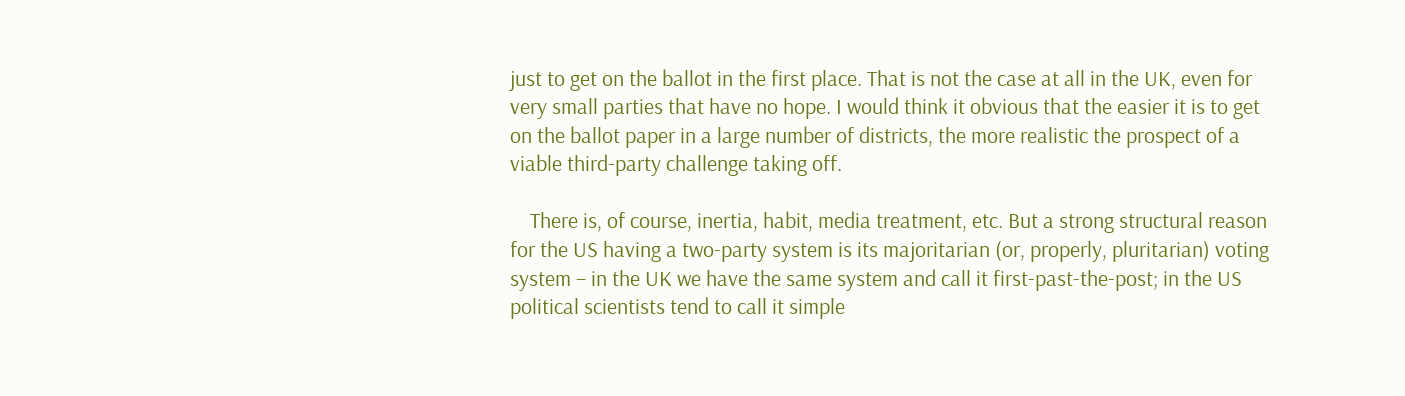just to get on the ballot in the first place. That is not the case at all in the UK, even for very small parties that have no hope. I would think it obvious that the easier it is to get on the ballot paper in a large number of districts, the more realistic the prospect of a viable third-party challenge taking off.

    There is, of course, inertia, habit, media treatment, etc. But a strong structural reason for the US having a two-party system is its majoritarian (or, properly, pluritarian) voting system – in the UK we have the same system and call it first-past-the-post; in the US political scientists tend to call it simple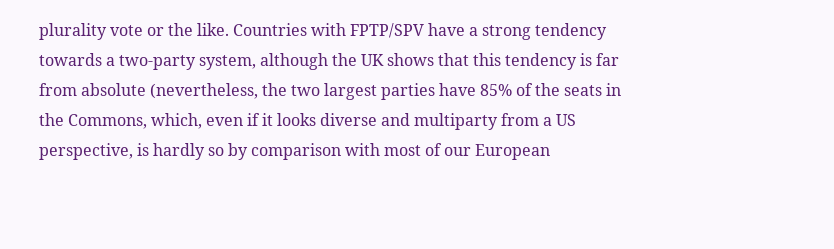plurality vote or the like. Countries with FPTP/SPV have a strong tendency towards a two-party system, although the UK shows that this tendency is far from absolute (nevertheless, the two largest parties have 85% of the seats in the Commons, which, even if it looks diverse and multiparty from a US perspective, is hardly so by comparison with most of our European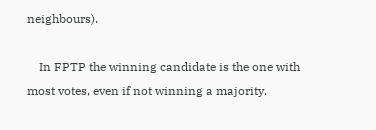neighbours).

    In FPTP the winning candidate is the one with most votes, even if not winning a majority.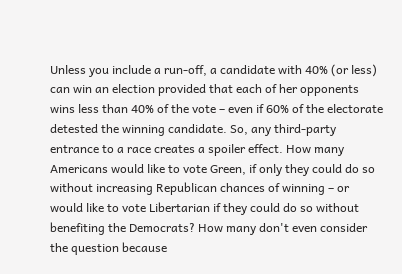Unless you include a run-off, a candidate with 40% (or less) can win an election provided that each of her opponents wins less than 40% of the vote – even if 60% of the electorate detested the winning candidate. So, any third-party entrance to a race creates a spoiler effect. How many Americans would like to vote Green, if only they could do so without increasing Republican chances of winning – or would like to vote Libertarian if they could do so without benefiting the Democrats? How many don't even consider the question because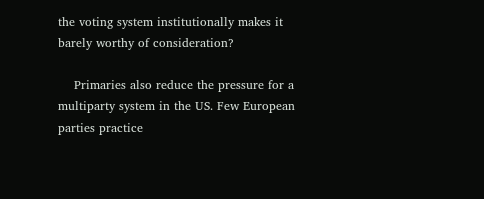the voting system institutionally makes it barely worthy of consideration?

    Primaries also reduce the pressure for a multiparty system in the US. Few European parties practice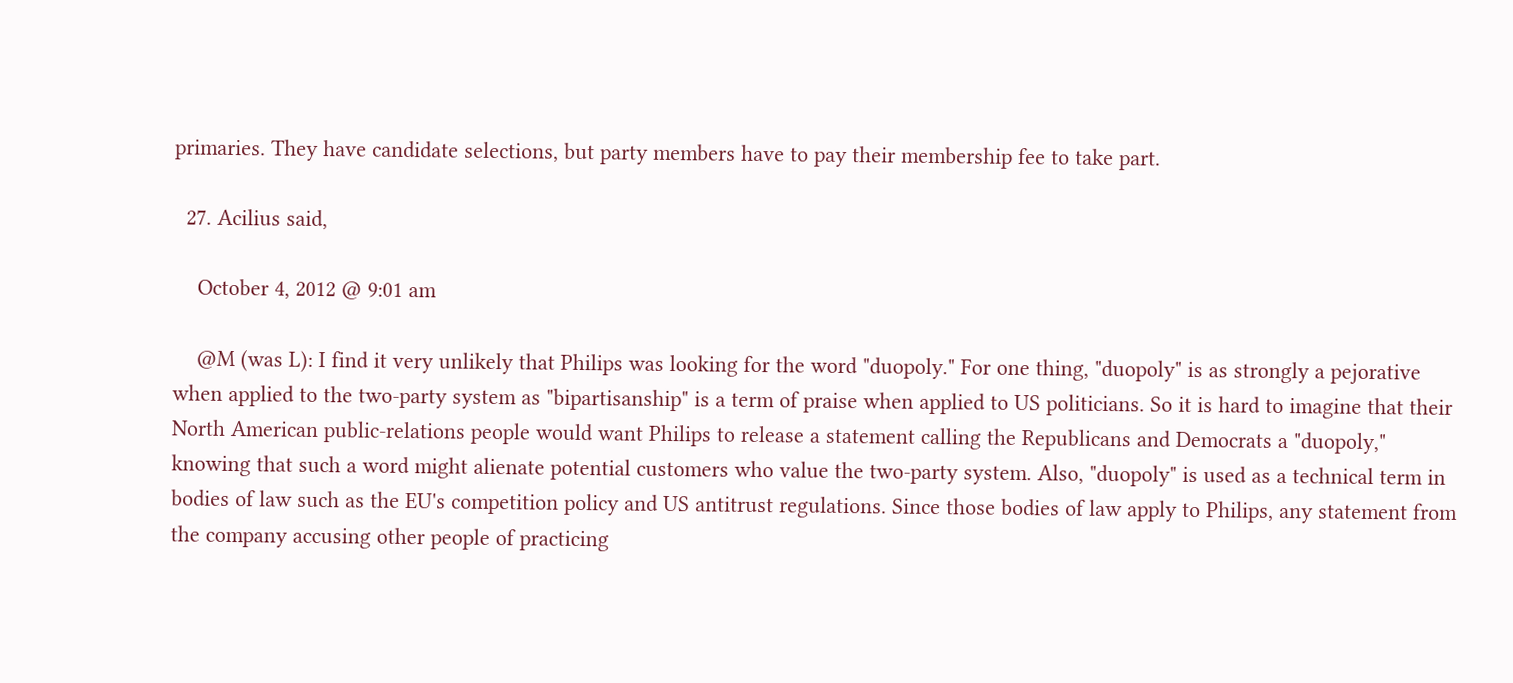primaries. They have candidate selections, but party members have to pay their membership fee to take part.

  27. Acilius said,

    October 4, 2012 @ 9:01 am

    @M (was L): I find it very unlikely that Philips was looking for the word "duopoly." For one thing, "duopoly" is as strongly a pejorative when applied to the two-party system as "bipartisanship" is a term of praise when applied to US politicians. So it is hard to imagine that their North American public-relations people would want Philips to release a statement calling the Republicans and Democrats a "duopoly," knowing that such a word might alienate potential customers who value the two-party system. Also, "duopoly" is used as a technical term in bodies of law such as the EU's competition policy and US antitrust regulations. Since those bodies of law apply to Philips, any statement from the company accusing other people of practicing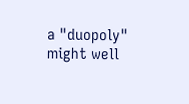a "duopoly" might well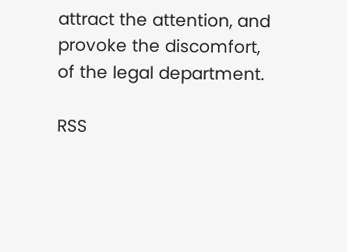attract the attention, and provoke the discomfort, of the legal department.

RSS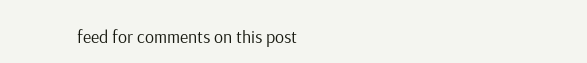feed for comments on this post